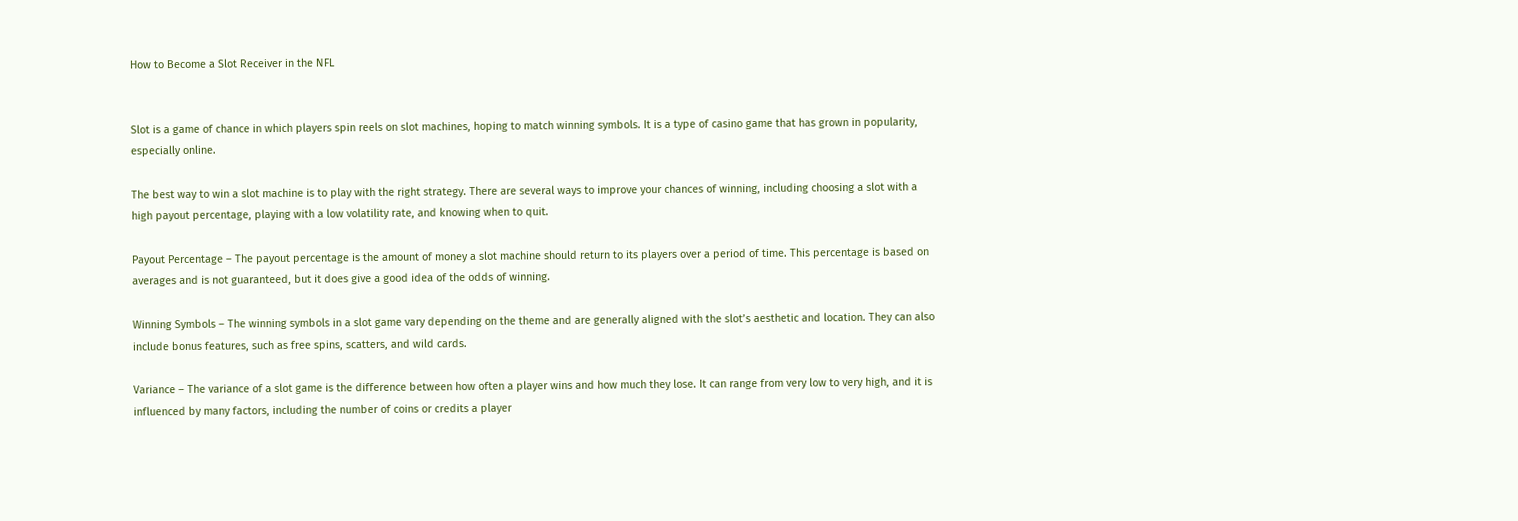How to Become a Slot Receiver in the NFL


Slot is a game of chance in which players spin reels on slot machines, hoping to match winning symbols. It is a type of casino game that has grown in popularity, especially online.

The best way to win a slot machine is to play with the right strategy. There are several ways to improve your chances of winning, including choosing a slot with a high payout percentage, playing with a low volatility rate, and knowing when to quit.

Payout Percentage – The payout percentage is the amount of money a slot machine should return to its players over a period of time. This percentage is based on averages and is not guaranteed, but it does give a good idea of the odds of winning.

Winning Symbols – The winning symbols in a slot game vary depending on the theme and are generally aligned with the slot’s aesthetic and location. They can also include bonus features, such as free spins, scatters, and wild cards.

Variance – The variance of a slot game is the difference between how often a player wins and how much they lose. It can range from very low to very high, and it is influenced by many factors, including the number of coins or credits a player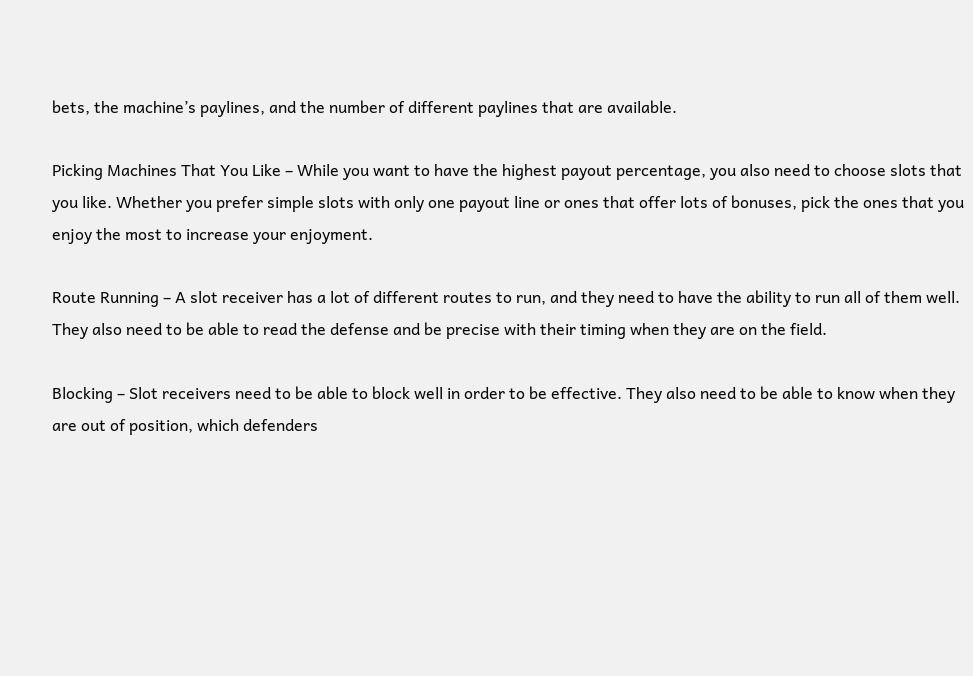bets, the machine’s paylines, and the number of different paylines that are available.

Picking Machines That You Like – While you want to have the highest payout percentage, you also need to choose slots that you like. Whether you prefer simple slots with only one payout line or ones that offer lots of bonuses, pick the ones that you enjoy the most to increase your enjoyment.

Route Running – A slot receiver has a lot of different routes to run, and they need to have the ability to run all of them well. They also need to be able to read the defense and be precise with their timing when they are on the field.

Blocking – Slot receivers need to be able to block well in order to be effective. They also need to be able to know when they are out of position, which defenders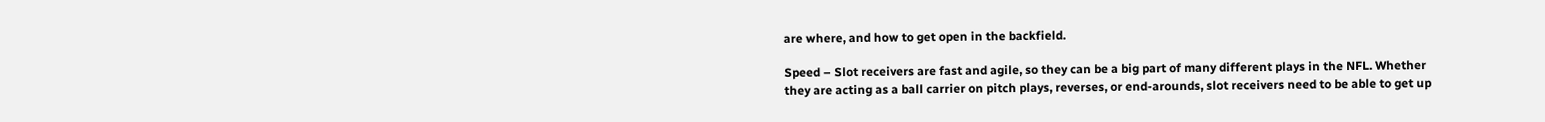are where, and how to get open in the backfield.

Speed – Slot receivers are fast and agile, so they can be a big part of many different plays in the NFL. Whether they are acting as a ball carrier on pitch plays, reverses, or end-arounds, slot receivers need to be able to get up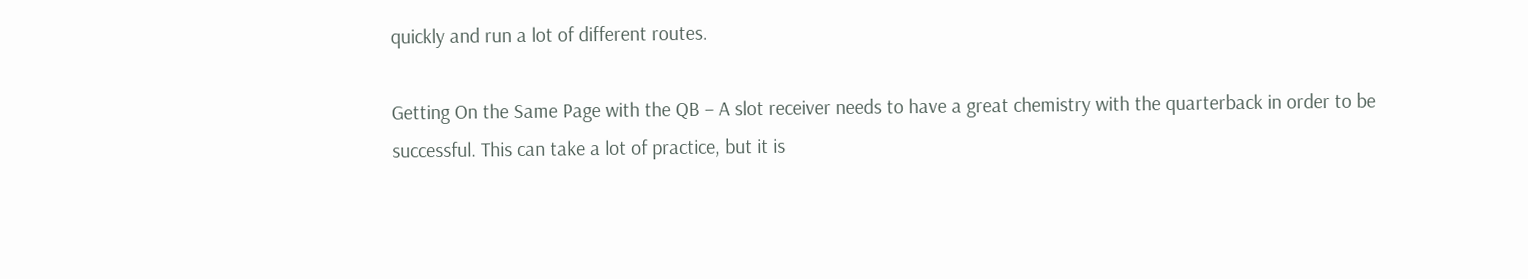quickly and run a lot of different routes.

Getting On the Same Page with the QB – A slot receiver needs to have a great chemistry with the quarterback in order to be successful. This can take a lot of practice, but it is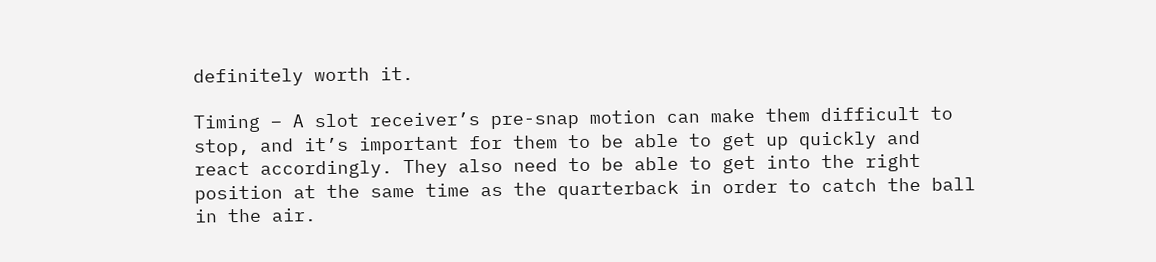definitely worth it.

Timing – A slot receiver’s pre-snap motion can make them difficult to stop, and it’s important for them to be able to get up quickly and react accordingly. They also need to be able to get into the right position at the same time as the quarterback in order to catch the ball in the air.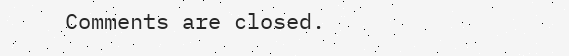Comments are closed.